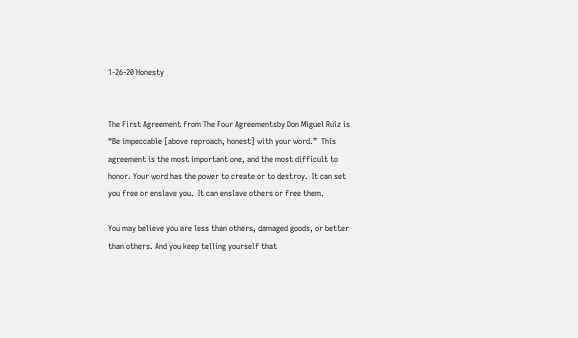1-26-20 Honesty


The First Agreement from The Four Agreementsby Don Miguel Ruiz is “Be impeccable [above reproach, honest] with your word.”  This agreement is the most important one, and the most difficult to honor. Your word has the power to create or to destroy.  It can set you free or enslave you.  It can enslave others or free them.

You may believe you are less than others, damaged goods, or better than others. And you keep telling yourself that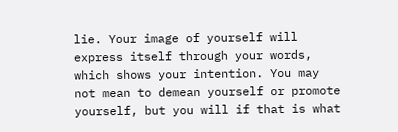lie. Your image of yourself will express itself through your words, which shows your intention. You may not mean to demean yourself or promote yourself, but you will if that is what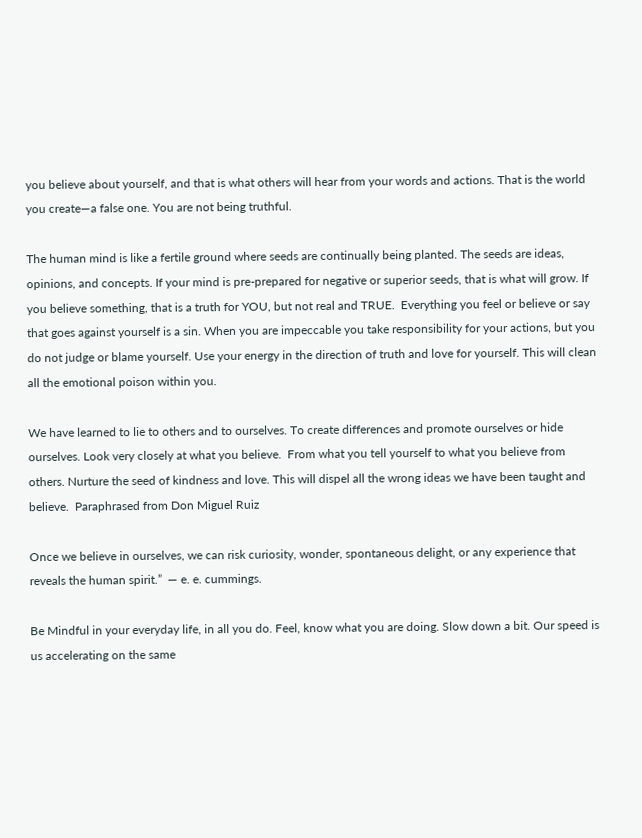you believe about yourself, and that is what others will hear from your words and actions. That is the world you create—a false one. You are not being truthful.

The human mind is like a fertile ground where seeds are continually being planted. The seeds are ideas, opinions, and concepts. If your mind is pre-prepared for negative or superior seeds, that is what will grow. If you believe something, that is a truth for YOU, but not real and TRUE.  Everything you feel or believe or say that goes against yourself is a sin. When you are impeccable you take responsibility for your actions, but you do not judge or blame yourself. Use your energy in the direction of truth and love for yourself. This will clean all the emotional poison within you.

We have learned to lie to others and to ourselves. To create differences and promote ourselves or hide ourselves. Look very closely at what you believe.  From what you tell yourself to what you believe from others. Nurture the seed of kindness and love. This will dispel all the wrong ideas we have been taught and believe.  Paraphrased from Don Miguel Ruiz

Once we believe in ourselves, we can risk curiosity, wonder, spontaneous delight, or any experience that reveals the human spirit.”  — e. e. cummings.

Be Mindful in your everyday life, in all you do. Feel, know what you are doing. Slow down a bit. Our speed is us accelerating on the same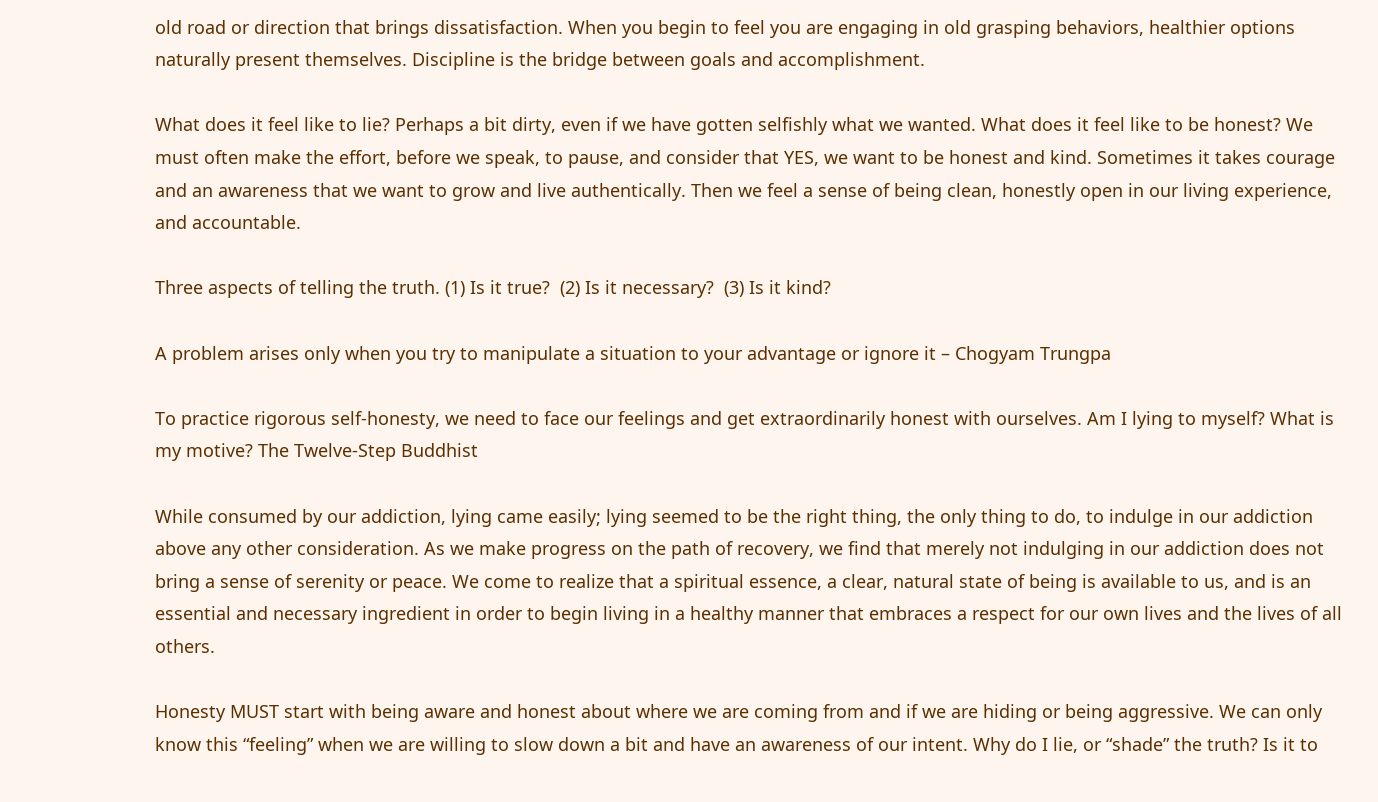old road or direction that brings dissatisfaction. When you begin to feel you are engaging in old grasping behaviors, healthier options naturally present themselves. Discipline is the bridge between goals and accomplishment.

What does it feel like to lie? Perhaps a bit dirty, even if we have gotten selfishly what we wanted. What does it feel like to be honest? We must often make the effort, before we speak, to pause, and consider that YES, we want to be honest and kind. Sometimes it takes courage and an awareness that we want to grow and live authentically. Then we feel a sense of being clean, honestly open in our living experience, and accountable.

Three aspects of telling the truth. (1) Is it true?  (2) Is it necessary?  (3) Is it kind?

A problem arises only when you try to manipulate a situation to your advantage or ignore it – Chogyam Trungpa

To practice rigorous self-honesty, we need to face our feelings and get extraordinarily honest with ourselves. Am I lying to myself? What is my motive? The Twelve-Step Buddhist

While consumed by our addiction, lying came easily; lying seemed to be the right thing, the only thing to do, to indulge in our addiction above any other consideration. As we make progress on the path of recovery, we find that merely not indulging in our addiction does not bring a sense of serenity or peace. We come to realize that a spiritual essence, a clear, natural state of being is available to us, and is an essential and necessary ingredient in order to begin living in a healthy manner that embraces a respect for our own lives and the lives of all others.

Honesty MUST start with being aware and honest about where we are coming from and if we are hiding or being aggressive. We can only know this “feeling” when we are willing to slow down a bit and have an awareness of our intent. Why do I lie, or “shade” the truth? Is it to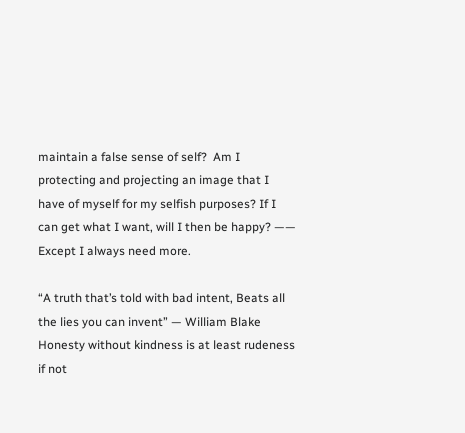maintain a false sense of self?  Am I protecting and projecting an image that I have of myself for my selfish purposes? If I can get what I want, will I then be happy? ——  Except I always need more.

“A truth that’s told with bad intent, Beats all the lies you can invent” — William Blake
Honesty without kindness is at least rudeness if not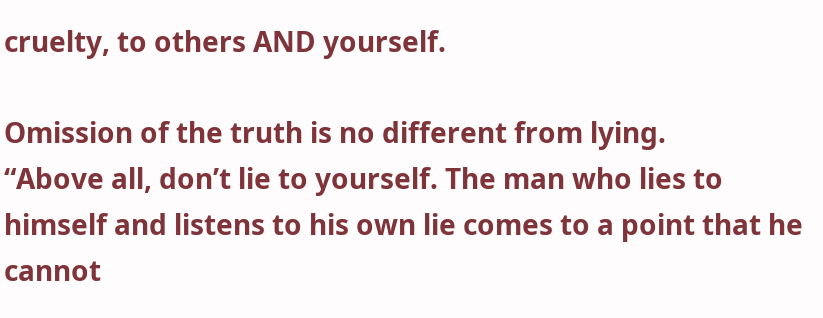cruelty, to others AND yourself.

Omission of the truth is no different from lying.
“Above all, don’t lie to yourself. The man who lies to himself and listens to his own lie comes to a point that he cannot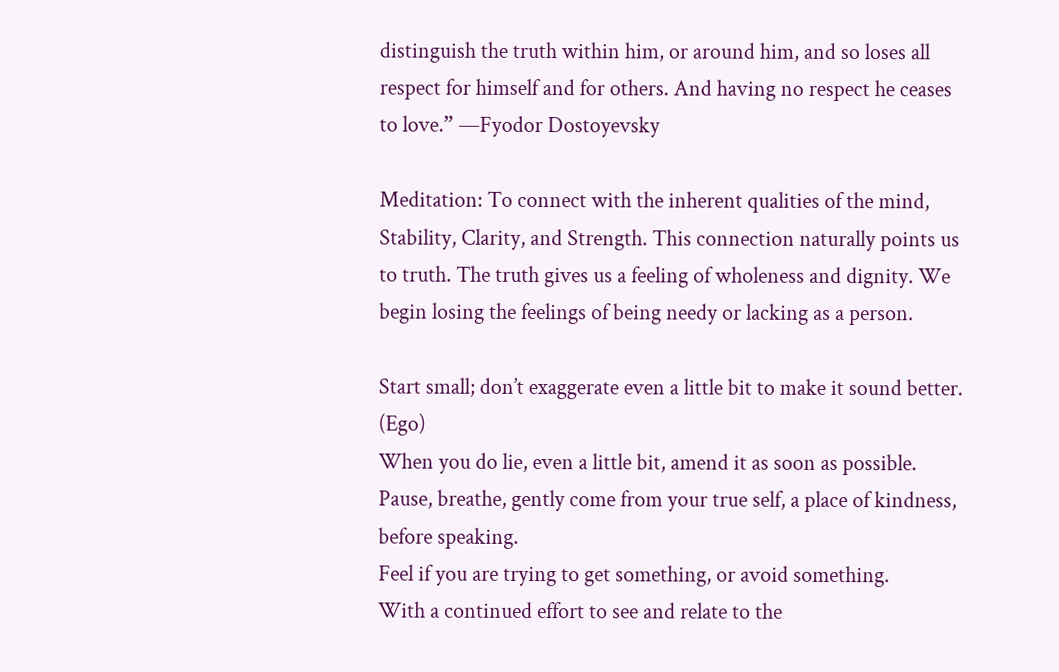distinguish the truth within him, or around him, and so loses all respect for himself and for others. And having no respect he ceases to love.” —Fyodor Dostoyevsky

Meditation: To connect with the inherent qualities of the mind, Stability, Clarity, and Strength. This connection naturally points us to truth. The truth gives us a feeling of wholeness and dignity. We begin losing the feelings of being needy or lacking as a person.

Start small; don’t exaggerate even a little bit to make it sound better. (Ego)
When you do lie, even a little bit, amend it as soon as possible.
Pause, breathe, gently come from your true self, a place of kindness, before speaking.
Feel if you are trying to get something, or avoid something.
With a continued effort to see and relate to the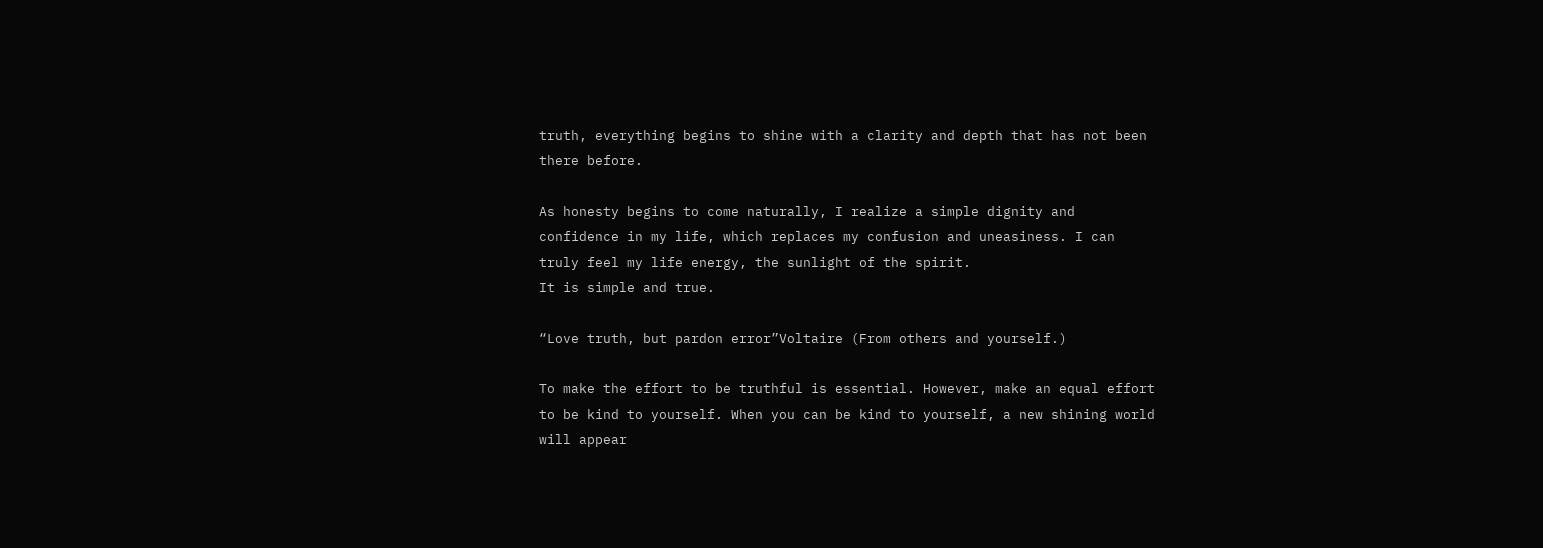truth, everything begins to shine with a clarity and depth that has not been there before.

As honesty begins to come naturally, I realize a simple dignity and confidence in my life, which replaces my confusion and uneasiness. I can truly feel my life energy, the sunlight of the spirit.
It is simple and true.

“Love truth, but pardon error”Voltaire (From others and yourself.)

To make the effort to be truthful is essential. However, make an equal effort to be kind to yourself. When you can be kind to yourself, a new shining world will appear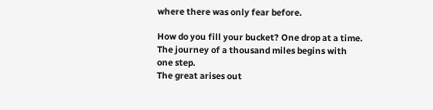where there was only fear before.

How do you fill your bucket? One drop at a time.
The journey of a thousand miles begins with one step.
The great arises out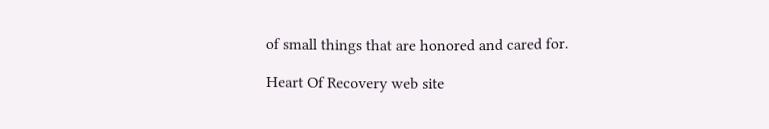of small things that are honored and cared for.

Heart Of Recovery web site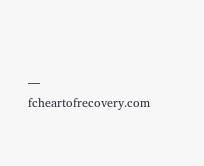—  fcheartofrecovery.com